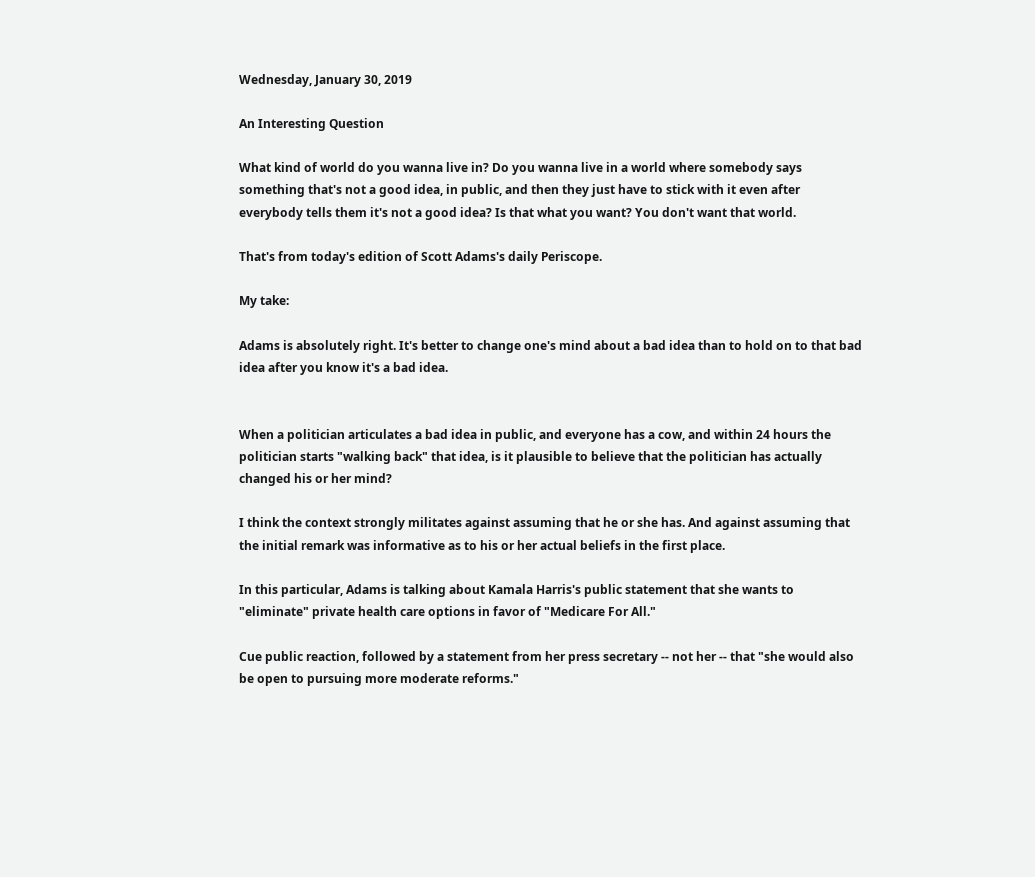Wednesday, January 30, 2019

An Interesting Question

What kind of world do you wanna live in? Do you wanna live in a world where somebody says something that's not a good idea, in public, and then they just have to stick with it even after everybody tells them it's not a good idea? Is that what you want? You don't want that world.

That's from today's edition of Scott Adams's daily Periscope.

My take:

Adams is absolutely right. It's better to change one's mind about a bad idea than to hold on to that bad idea after you know it's a bad idea.


When a politician articulates a bad idea in public, and everyone has a cow, and within 24 hours the politician starts "walking back" that idea, is it plausible to believe that the politician has actually changed his or her mind?

I think the context strongly militates against assuming that he or she has. And against assuming that the initial remark was informative as to his or her actual beliefs in the first place.

In this particular, Adams is talking about Kamala Harris's public statement that she wants to "eliminate" private health care options in favor of "Medicare For All."

Cue public reaction, followed by a statement from her press secretary -- not her -- that "she would also be open to pursuing more moderate reforms."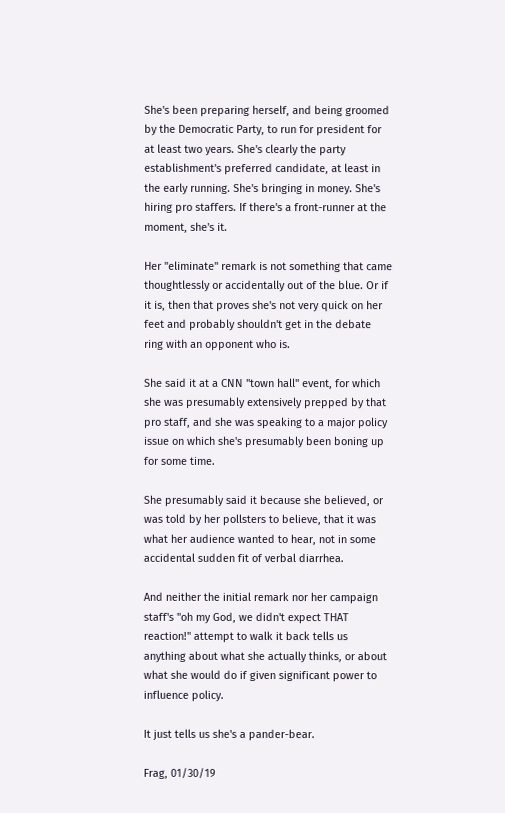She's been preparing herself, and being groomed by the Democratic Party, to run for president for at least two years. She's clearly the party establishment's preferred candidate, at least in the early running. She's bringing in money. She's hiring pro staffers. If there's a front-runner at the moment, she's it.

Her "eliminate" remark is not something that came thoughtlessly or accidentally out of the blue. Or if it is, then that proves she's not very quick on her feet and probably shouldn't get in the debate ring with an opponent who is.

She said it at a CNN "town hall" event, for which she was presumably extensively prepped by that pro staff, and she was speaking to a major policy issue on which she's presumably been boning up for some time.

She presumably said it because she believed, or was told by her pollsters to believe, that it was what her audience wanted to hear, not in some accidental sudden fit of verbal diarrhea.

And neither the initial remark nor her campaign staff's "oh my God, we didn't expect THAT reaction!" attempt to walk it back tells us anything about what she actually thinks, or about what she would do if given significant power to influence policy.

It just tells us she's a pander-bear.

Frag, 01/30/19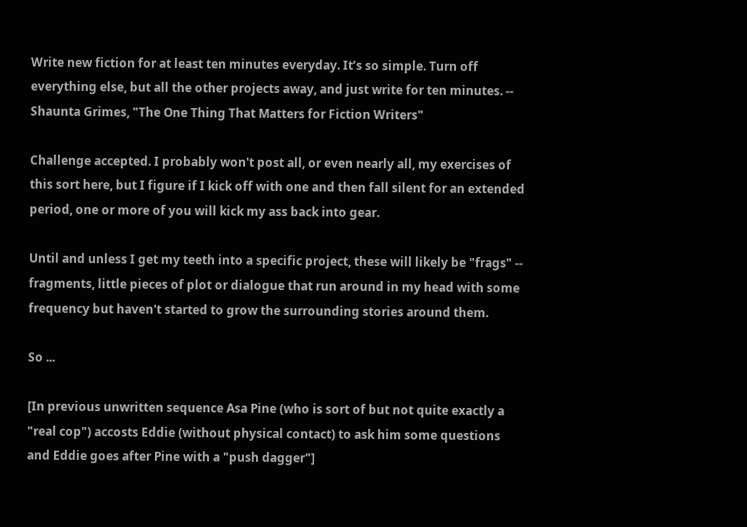Write new fiction for at least ten minutes everyday. It’s so simple. Turn off everything else, but all the other projects away, and just write for ten minutes. -- Shaunta Grimes, "The One Thing That Matters for Fiction Writers"

Challenge accepted. I probably won't post all, or even nearly all, my exercises of this sort here, but I figure if I kick off with one and then fall silent for an extended period, one or more of you will kick my ass back into gear.

Until and unless I get my teeth into a specific project, these will likely be "frags" -- fragments, little pieces of plot or dialogue that run around in my head with some frequency but haven't started to grow the surrounding stories around them.

So ...

[In previous unwritten sequence Asa Pine (who is sort of but not quite exactly a "real cop") accosts Eddie (without physical contact) to ask him some questions and Eddie goes after Pine with a "push dagger"]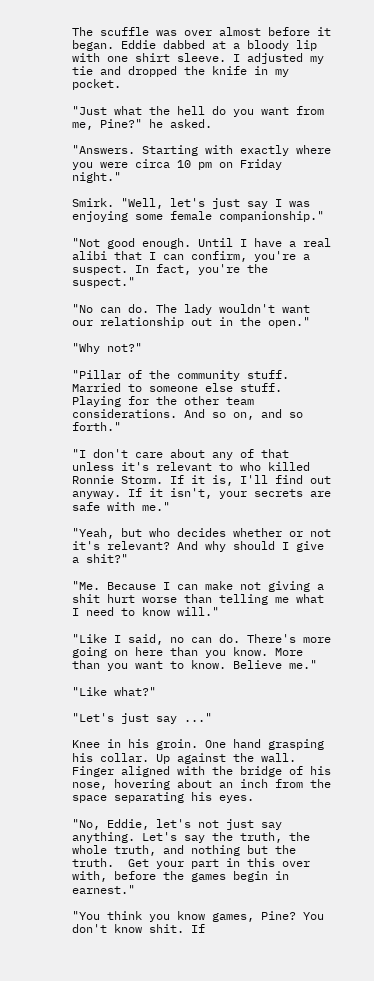The scuffle was over almost before it began. Eddie dabbed at a bloody lip with one shirt sleeve. I adjusted my tie and dropped the knife in my pocket.

"Just what the hell do you want from me, Pine?" he asked.

"Answers. Starting with exactly where you were circa 10 pm on Friday night."

Smirk. "Well, let's just say I was enjoying some female companionship."

"Not good enough. Until I have a real alibi that I can confirm, you're a suspect. In fact, you're the suspect."

"No can do. The lady wouldn't want our relationship out in the open."

"Why not?"

"Pillar of the community stuff. Married to someone else stuff. Playing for the other team considerations. And so on, and so forth."

"I don't care about any of that unless it's relevant to who killed Ronnie Storm. If it is, I'll find out anyway. If it isn't, your secrets are safe with me."

"Yeah, but who decides whether or not it's relevant? And why should I give a shit?"

"Me. Because I can make not giving a shit hurt worse than telling me what I need to know will."

"Like I said, no can do. There's more going on here than you know. More than you want to know. Believe me."

"Like what?"

"Let's just say ..."

Knee in his groin. One hand grasping his collar. Up against the wall. Finger aligned with the bridge of his nose, hovering about an inch from the space separating his eyes.

"No, Eddie, let's not just say anything. Let's say the truth, the whole truth, and nothing but the truth.  Get your part in this over with, before the games begin in earnest."

"You think you know games, Pine? You don't know shit. If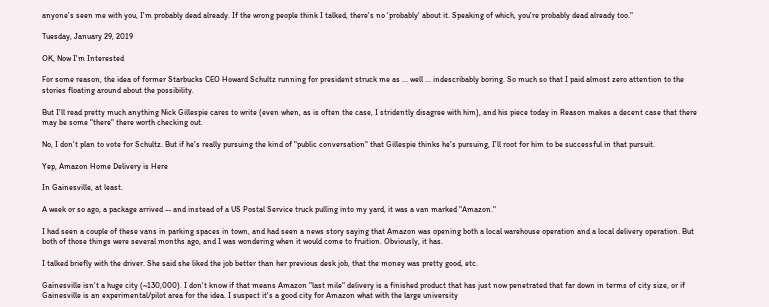anyone's seen me with you, I'm probably dead already. If the wrong people think I talked, there's no 'probably' about it. Speaking of which, you're probably dead already too."

Tuesday, January 29, 2019

OK, Now I'm Interested

For some reason, the idea of former Starbucks CEO Howard Schultz running for president struck me as ... well ... indescribably boring. So much so that I paid almost zero attention to the stories floating around about the possibility.

But I'll read pretty much anything Nick Gillespie cares to write (even when, as is often the case, I stridently disagree with him), and his piece today in Reason makes a decent case that there may be some "there" there worth checking out.

No, I don't plan to vote for Schultz. But if he's really pursuing the kind of "public conversation" that Gillespie thinks he's pursuing, I'll root for him to be successful in that pursuit.

Yep, Amazon Home Delivery is Here

In Gainesville, at least.

A week or so ago, a package arrived -- and instead of a US Postal Service truck pulling into my yard, it was a van marked "Amazon."

I had seen a couple of these vans in parking spaces in town, and had seen a news story saying that Amazon was opening both a local warehouse operation and a local delivery operation. But both of those things were several months ago, and I was wondering when it would come to fruition. Obviously, it has.

I talked briefly with the driver. She said she liked the job better than her previous desk job, that the money was pretty good, etc.

Gainesville isn't a huge city (~130,000). I don't know if that means Amazon "last mile" delivery is a finished product that has just now penetrated that far down in terms of city size, or if Gainesville is an experimental/pilot area for the idea. I suspect it's a good city for Amazon what with the large university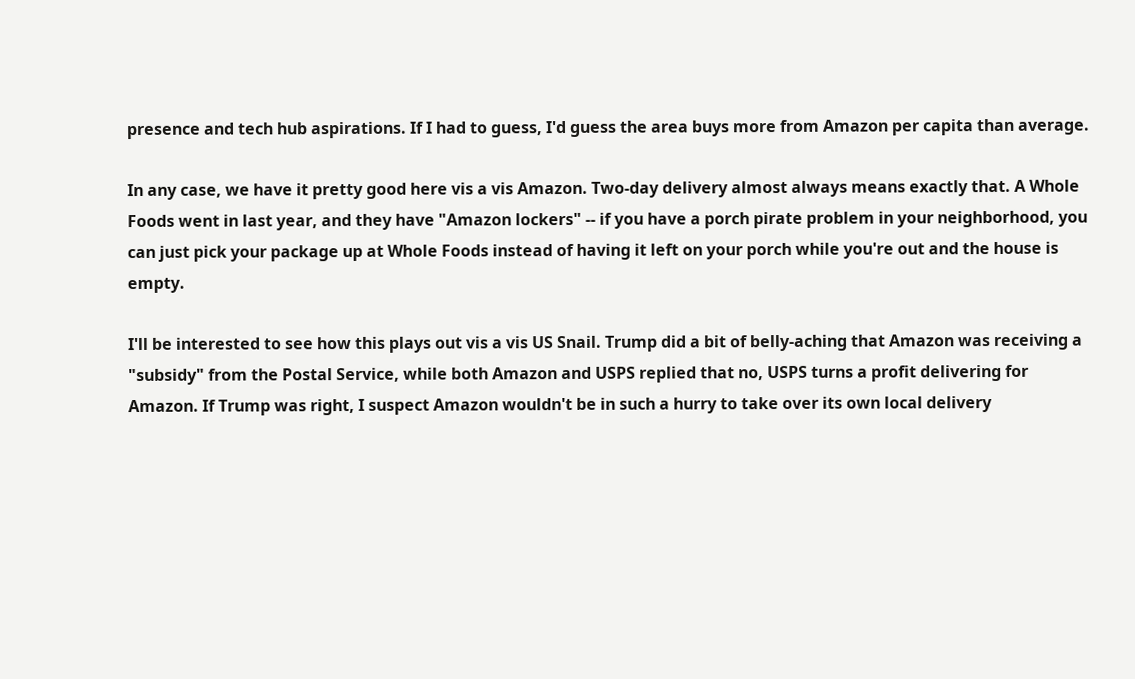presence and tech hub aspirations. If I had to guess, I'd guess the area buys more from Amazon per capita than average.

In any case, we have it pretty good here vis a vis Amazon. Two-day delivery almost always means exactly that. A Whole Foods went in last year, and they have "Amazon lockers" -- if you have a porch pirate problem in your neighborhood, you can just pick your package up at Whole Foods instead of having it left on your porch while you're out and the house is empty.

I'll be interested to see how this plays out vis a vis US Snail. Trump did a bit of belly-aching that Amazon was receiving a "subsidy" from the Postal Service, while both Amazon and USPS replied that no, USPS turns a profit delivering for  Amazon. If Trump was right, I suspect Amazon wouldn't be in such a hurry to take over its own local delivery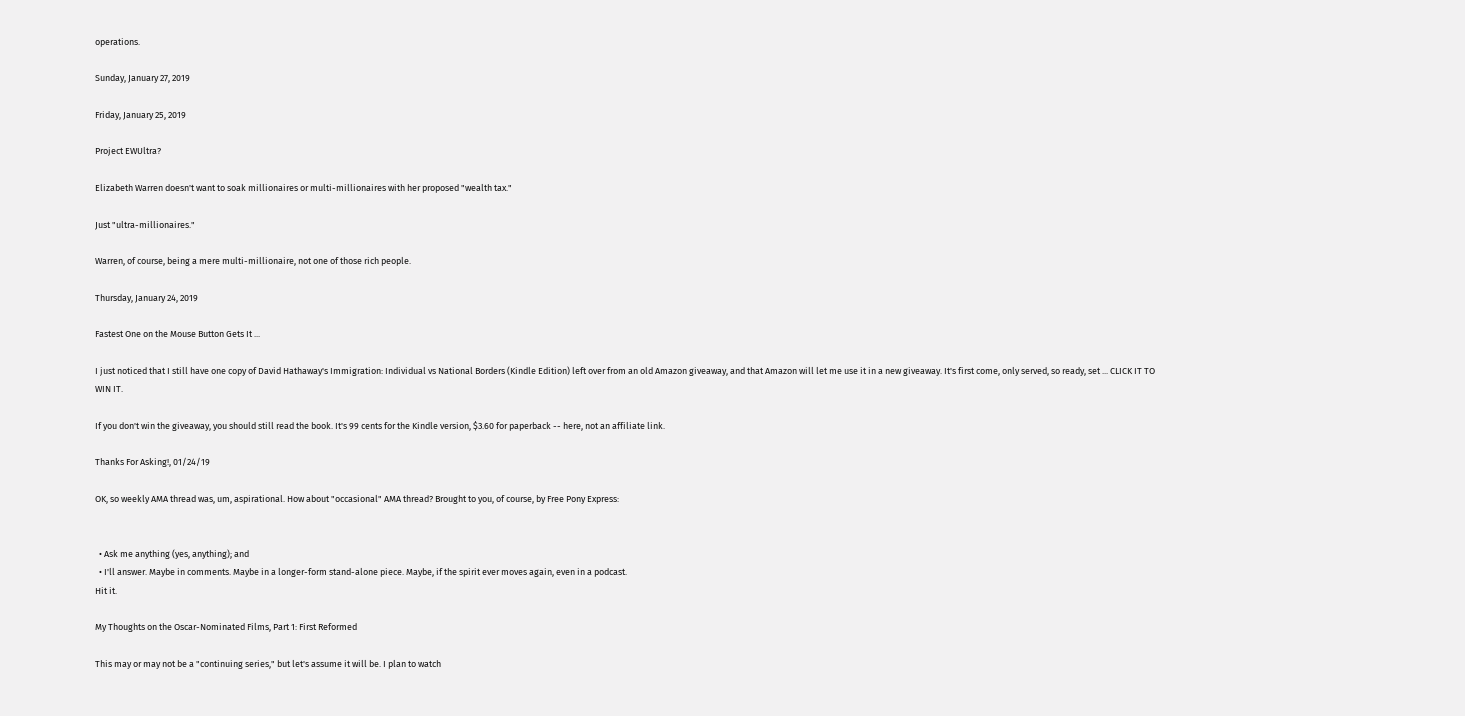operations.

Sunday, January 27, 2019

Friday, January 25, 2019

Project EWUltra?

Elizabeth Warren doesn't want to soak millionaires or multi-millionaires with her proposed "wealth tax."

Just "ultra-millionaires."

Warren, of course, being a mere multi-millionaire, not one of those rich people.

Thursday, January 24, 2019

Fastest One on the Mouse Button Gets It ...

I just noticed that I still have one copy of David Hathaway's Immigration: Individual vs National Borders (Kindle Edition) left over from an old Amazon giveaway, and that Amazon will let me use it in a new giveaway. It's first come, only served, so ready, set ... CLICK IT TO WIN IT.

If you don't win the giveaway, you should still read the book. It's 99 cents for the Kindle version, $3.60 for paperback -- here, not an affiliate link.

Thanks For Asking!, 01/24/19

OK, so weekly AMA thread was, um, aspirational. How about "occasional" AMA thread? Brought to you, of course, by Free Pony Express:


  • Ask me anything (yes, anything); and
  • I'll answer. Maybe in comments. Maybe in a longer-form stand-alone piece. Maybe, if the spirit ever moves again, even in a podcast.
Hit it.

My Thoughts on the Oscar-Nominated Films, Part 1: First Reformed

This may or may not be a "continuing series," but let's assume it will be. I plan to watch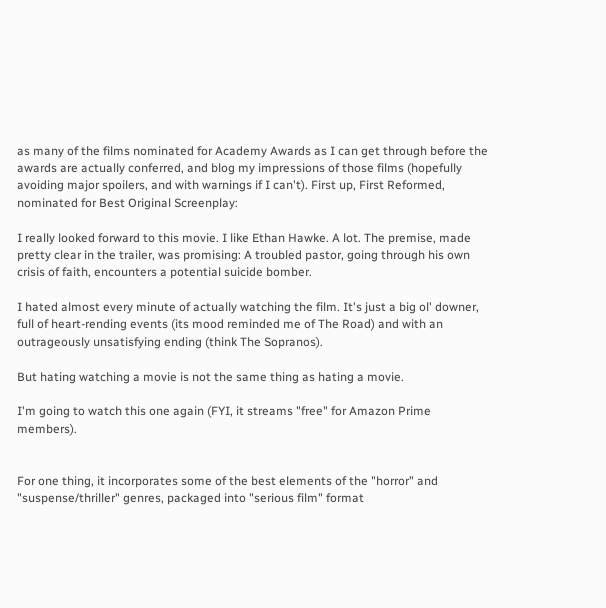as many of the films nominated for Academy Awards as I can get through before the awards are actually conferred, and blog my impressions of those films (hopefully avoiding major spoilers, and with warnings if I can't). First up, First Reformed, nominated for Best Original Screenplay:

I really looked forward to this movie. I like Ethan Hawke. A lot. The premise, made pretty clear in the trailer, was promising: A troubled pastor, going through his own crisis of faith, encounters a potential suicide bomber.

I hated almost every minute of actually watching the film. It's just a big ol' downer, full of heart-rending events (its mood reminded me of The Road) and with an outrageously unsatisfying ending (think The Sopranos).

But hating watching a movie is not the same thing as hating a movie.

I'm going to watch this one again (FYI, it streams "free" for Amazon Prime members).


For one thing, it incorporates some of the best elements of the "horror" and "suspense/thriller" genres, packaged into "serious film" format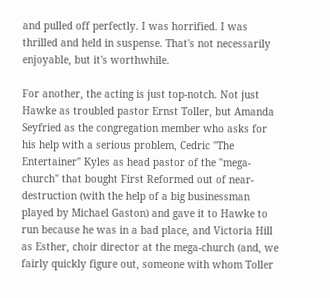and pulled off perfectly. I was horrified. I was thrilled and held in suspense. That's not necessarily enjoyable, but it's worthwhile.

For another, the acting is just top-notch. Not just Hawke as troubled pastor Ernst Toller, but Amanda Seyfried as the congregation member who asks for his help with a serious problem, Cedric "The Entertainer" Kyles as head pastor of the "mega-church" that bought First Reformed out of near-destruction (with the help of a big businessman played by Michael Gaston) and gave it to Hawke to run because he was in a bad place, and Victoria Hill as Esther, choir director at the mega-church (and, we fairly quickly figure out, someone with whom Toller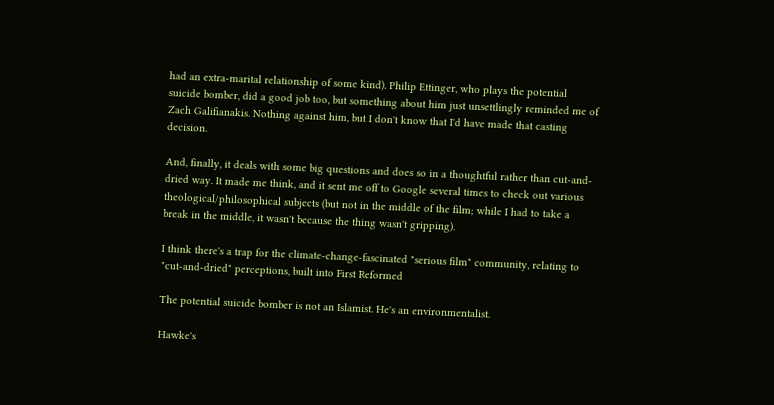had an extra-marital relationship of some kind). Philip Ettinger, who plays the potential suicide bomber, did a good job too, but something about him just unsettlingly reminded me of Zach Galifianakis. Nothing against him, but I don't know that I'd have made that casting decision.

And, finally, it deals with some big questions and does so in a thoughtful rather than cut-and-dried way. It made me think, and it sent me off to Google several times to check out various theological/philosophical subjects (but not in the middle of the film; while I had to take a break in the middle, it wasn't because the thing wasn't gripping).

I think there's a trap for the climate-change-fascinated "serious film" community, relating to "cut-and-dried" perceptions, built into First Reformed

The potential suicide bomber is not an Islamist. He's an environmentalist.

Hawke's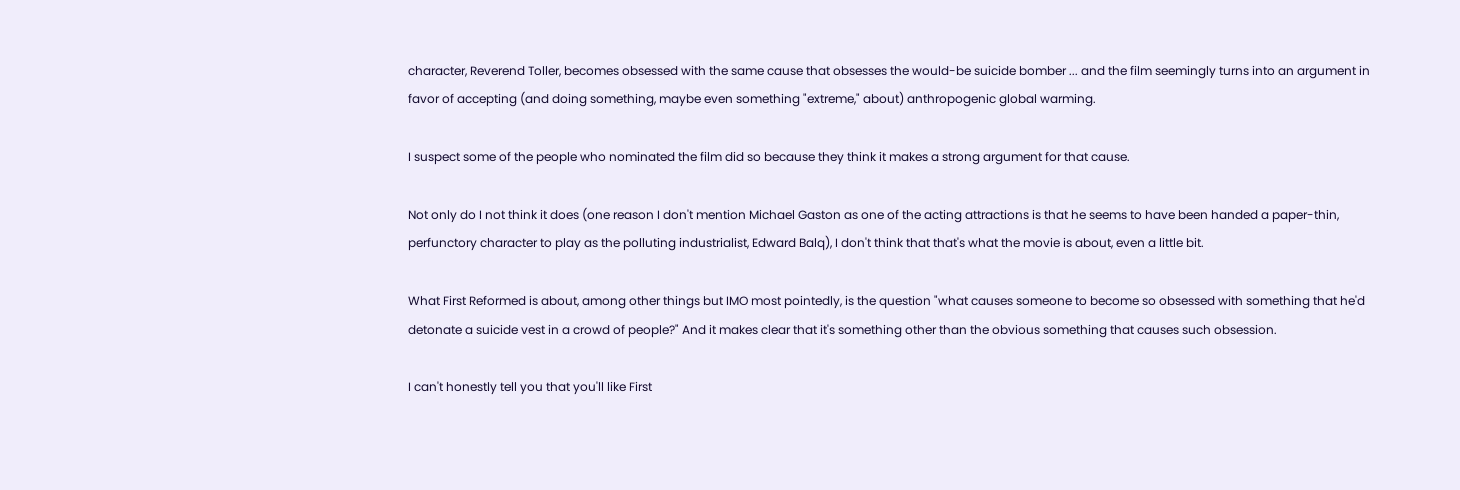character, Reverend Toller, becomes obsessed with the same cause that obsesses the would-be suicide bomber ... and the film seemingly turns into an argument in favor of accepting (and doing something, maybe even something "extreme," about) anthropogenic global warming.

I suspect some of the people who nominated the film did so because they think it makes a strong argument for that cause.

Not only do I not think it does (one reason I don't mention Michael Gaston as one of the acting attractions is that he seems to have been handed a paper-thin, perfunctory character to play as the polluting industrialist, Edward Balq), I don't think that that's what the movie is about, even a little bit.

What First Reformed is about, among other things but IMO most pointedly, is the question "what causes someone to become so obsessed with something that he'd detonate a suicide vest in a crowd of people?" And it makes clear that it's something other than the obvious something that causes such obsession.

I can't honestly tell you that you'll like First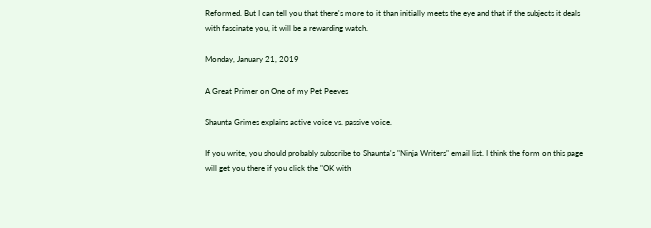Reformed. But I can tell you that there's more to it than initially meets the eye and that if the subjects it deals with fascinate you, it will be a rewarding watch.

Monday, January 21, 2019

A Great Primer on One of my Pet Peeves

Shaunta Grimes explains active voice vs. passive voice.

If you write, you should probably subscribe to Shaunta's "Ninja Writers" email list. I think the form on this page will get you there if you click the "OK with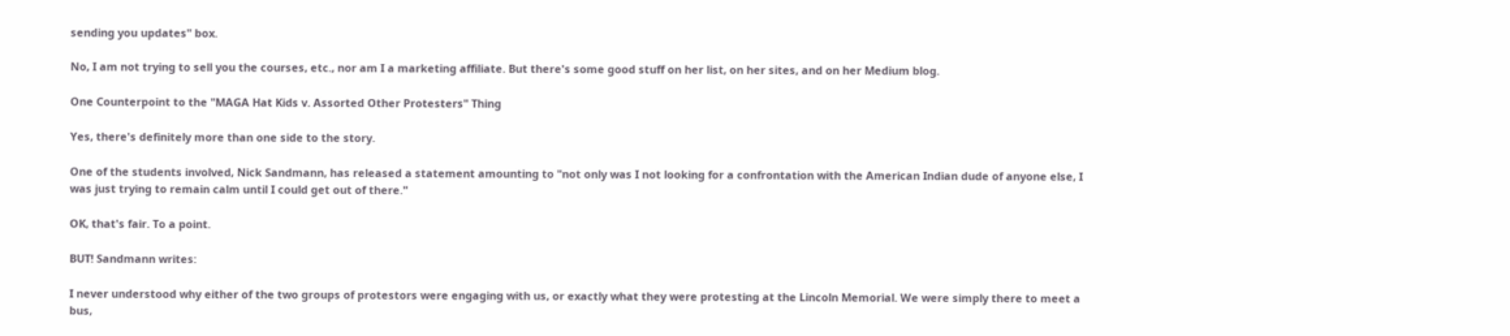sending you updates" box.

No, I am not trying to sell you the courses, etc., nor am I a marketing affiliate. But there's some good stuff on her list, on her sites, and on her Medium blog.

One Counterpoint to the "MAGA Hat Kids v. Assorted Other Protesters" Thing

Yes, there's definitely more than one side to the story.

One of the students involved, Nick Sandmann, has released a statement amounting to "not only was I not looking for a confrontation with the American Indian dude of anyone else, I was just trying to remain calm until I could get out of there."

OK, that's fair. To a point.

BUT! Sandmann writes:

I never understood why either of the two groups of protestors were engaging with us, or exactly what they were protesting at the Lincoln Memorial. We were simply there to meet a bus,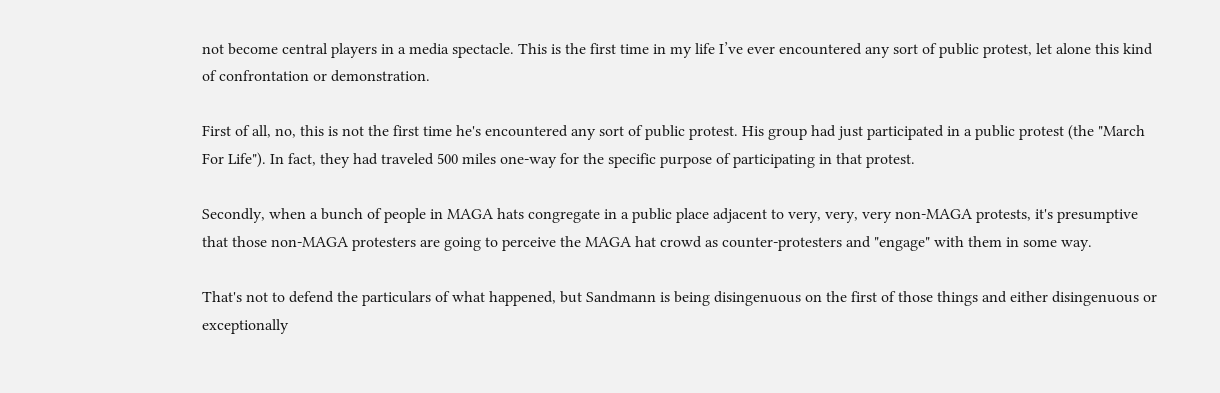not become central players in a media spectacle. This is the first time in my life I’ve ever encountered any sort of public protest, let alone this kind of confrontation or demonstration.

First of all, no, this is not the first time he's encountered any sort of public protest. His group had just participated in a public protest (the "March For Life"). In fact, they had traveled 500 miles one-way for the specific purpose of participating in that protest.

Secondly, when a bunch of people in MAGA hats congregate in a public place adjacent to very, very, very non-MAGA protests, it's presumptive that those non-MAGA protesters are going to perceive the MAGA hat crowd as counter-protesters and "engage" with them in some way.

That's not to defend the particulars of what happened, but Sandmann is being disingenuous on the first of those things and either disingenuous or exceptionally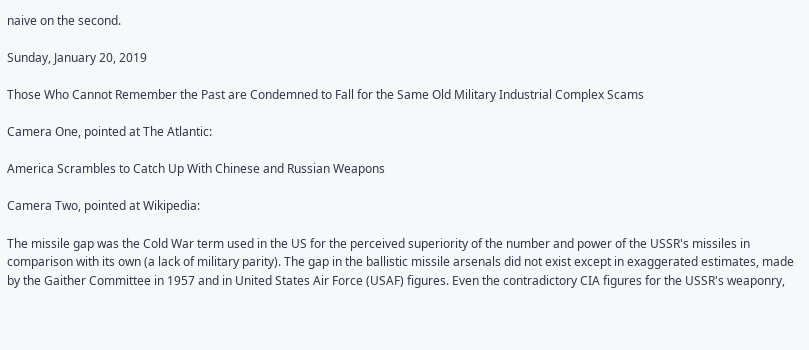naive on the second.

Sunday, January 20, 2019

Those Who Cannot Remember the Past are Condemned to Fall for the Same Old Military Industrial Complex Scams

Camera One, pointed at The Atlantic:

America Scrambles to Catch Up With Chinese and Russian Weapons

Camera Two, pointed at Wikipedia:

The missile gap was the Cold War term used in the US for the perceived superiority of the number and power of the USSR's missiles in comparison with its own (a lack of military parity). The gap in the ballistic missile arsenals did not exist except in exaggerated estimates, made by the Gaither Committee in 1957 and in United States Air Force (USAF) figures. Even the contradictory CIA figures for the USSR's weaponry,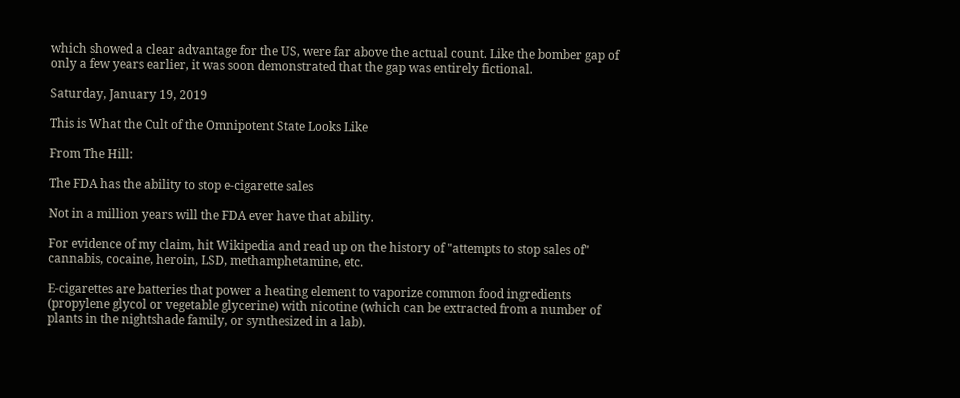which showed a clear advantage for the US, were far above the actual count. Like the bomber gap of only a few years earlier, it was soon demonstrated that the gap was entirely fictional.

Saturday, January 19, 2019

This is What the Cult of the Omnipotent State Looks Like

From The Hill:

The FDA has the ability to stop e-cigarette sales

Not in a million years will the FDA ever have that ability.

For evidence of my claim, hit Wikipedia and read up on the history of "attempts to stop sales of" cannabis, cocaine, heroin, LSD, methamphetamine, etc.

E-cigarettes are batteries that power a heating element to vaporize common food ingredients (propylene glycol or vegetable glycerine) with nicotine (which can be extracted from a number of plants in the nightshade family, or synthesized in a lab).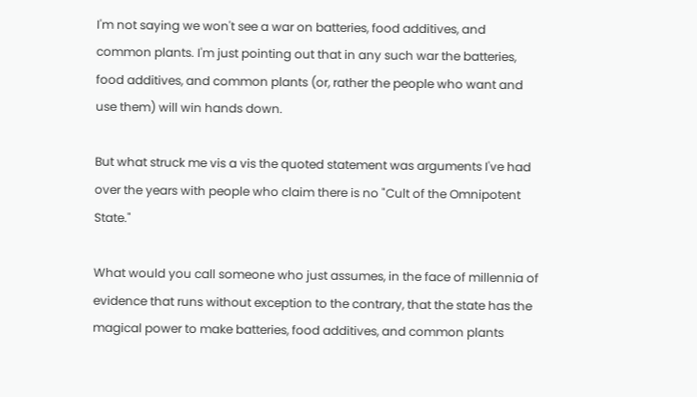I'm not saying we won't see a war on batteries, food additives, and common plants. I'm just pointing out that in any such war the batteries, food additives, and common plants (or, rather the people who want and use them) will win hands down.

But what struck me vis a vis the quoted statement was arguments I've had over the years with people who claim there is no "Cult of the Omnipotent State."

What would you call someone who just assumes, in the face of millennia of evidence that runs without exception to the contrary, that the state has the magical power to make batteries, food additives, and common plants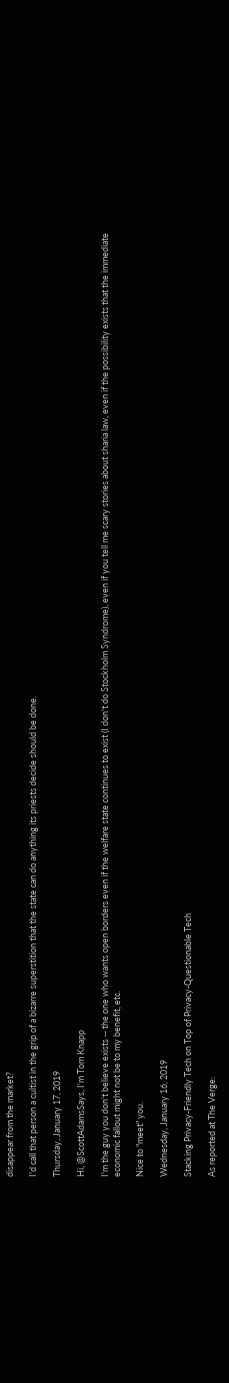disappear from the market?

I'd call that person a cultist in the grip of a bizarre superstition that the state can do anything its priests decide should be done.

Thursday, January 17, 2019

Hi, @ScottAdamsSays, I'm Tom Knapp

I'm the guy you don't believe exists -- the one who wants open borders even if the welfare state continues to exist (I don't do Stockholm Syndrome), even if you tell me scary stories about sharia law, even if the possibility exists that the immediate economic fallout might not be to my benefit, etc.

Nice to "meet" you.

Wednesday, January 16, 2019

Stacking Privacy-Friendly Tech on Top of Privacy-Questionable Tech

As reported at The Verge: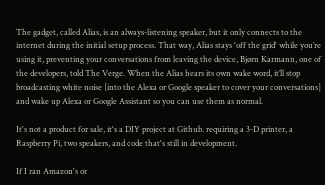The gadget, called Alias, is an always-listening speaker, but it only connects to the internet during the initial setup process. That way, Alias stays 'off the grid' while you’re using it, preventing your conversations from leaving the device, Bjørn Karmann, one of the developers, told The Verge. When the Alias hears its own wake word, it’ll stop broadcasting white noise [into the Alexa or Google speaker to cover your conversations] and wake up Alexa or Google Assistant so you can use them as normal.

It's not a product for sale, it's a DIY project at Github. requiring a 3-D printer, a Raspberry Pi, two speakers, and code that's still in development.

If I ran Amazon's or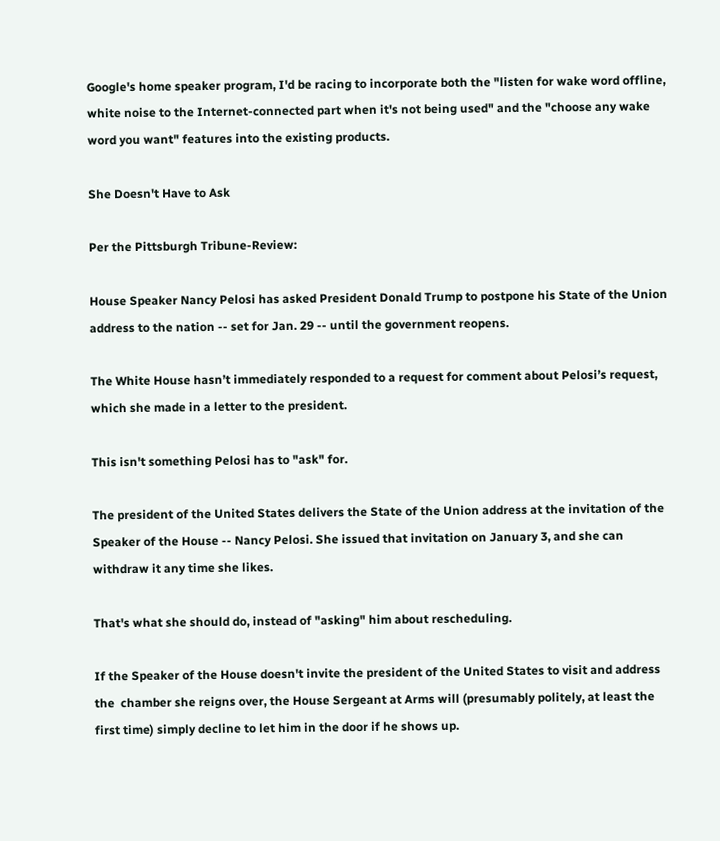Google's home speaker program, I'd be racing to incorporate both the "listen for wake word offline, white noise to the Internet-connected part when it's not being used" and the "choose any wake word you want" features into the existing products.

She Doesn't Have to Ask

Per the Pittsburgh Tribune-Review:

House Speaker Nancy Pelosi has asked President Donald Trump to postpone his State of the Union address to the nation -- set for Jan. 29 -- until the government reopens.

The White House hasn’t immediately responded to a request for comment about Pelosi’s request, which she made in a letter to the president.

This isn't something Pelosi has to "ask" for.

The president of the United States delivers the State of the Union address at the invitation of the Speaker of the House -- Nancy Pelosi. She issued that invitation on January 3, and she can withdraw it any time she likes.

That's what she should do, instead of "asking" him about rescheduling.

If the Speaker of the House doesn't invite the president of the United States to visit and address the  chamber she reigns over, the House Sergeant at Arms will (presumably politely, at least the first time) simply decline to let him in the door if he shows up.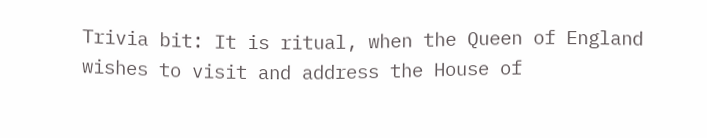Trivia bit: It is ritual, when the Queen of England wishes to visit and address the House of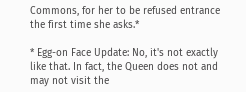Commons, for her to be refused entrance the first time she asks.*

* Egg-on Face Update: No, it's not exactly like that. In fact, the Queen does not and may not visit the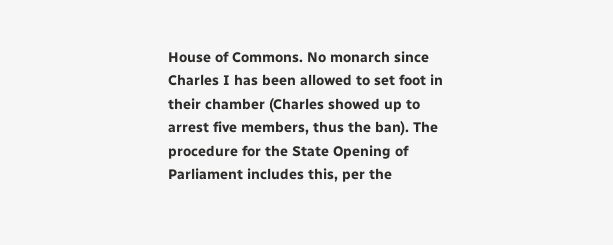House of Commons. No monarch since Charles I has been allowed to set foot in their chamber (Charles showed up to arrest five members, thus the ban). The procedure for the State Opening of Parliament includes this, per the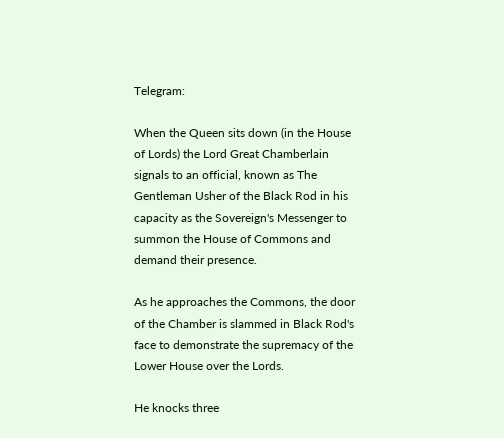Telegram:

When the Queen sits down (in the House of Lords) the Lord Great Chamberlain signals to an official, known as The Gentleman Usher of the Black Rod in his capacity as the Sovereign's Messenger to summon the House of Commons and demand their presence.

As he approaches the Commons, the door of the Chamber is slammed in Black Rod's face to demonstrate the supremacy of the Lower House over the Lords.

He knocks three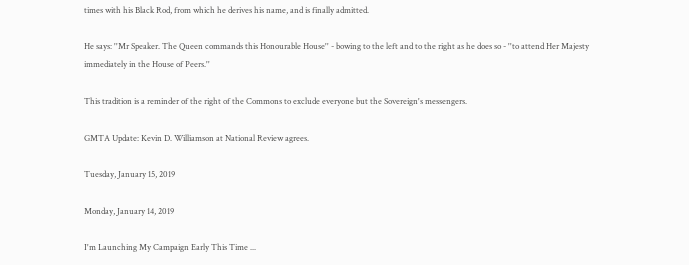times with his Black Rod, from which he derives his name, and is finally admitted.

He says: ''Mr Speaker. The Queen commands this Honourable House'' - bowing to the left and to the right as he does so - ''to attend Her Majesty immediately in the House of Peers.''

This tradition is a reminder of the right of the Commons to exclude everyone but the Sovereign's messengers.

GMTA Update: Kevin D. Williamson at National Review agrees.

Tuesday, January 15, 2019

Monday, January 14, 2019

I'm Launching My Campaign Early This Time ...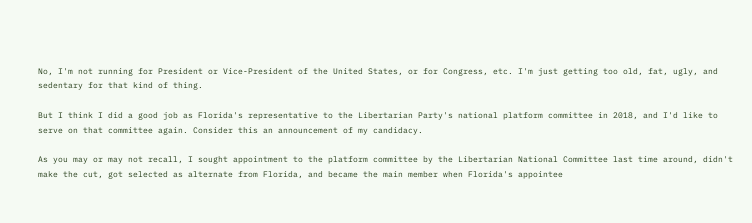No, I'm not running for President or Vice-President of the United States, or for Congress, etc. I'm just getting too old, fat, ugly, and sedentary for that kind of thing.

But I think I did a good job as Florida's representative to the Libertarian Party's national platform committee in 2018, and I'd like to serve on that committee again. Consider this an announcement of my candidacy.

As you may or may not recall, I sought appointment to the platform committee by the Libertarian National Committee last time around, didn't make the cut, got selected as alternate from Florida, and became the main member when Florida's appointee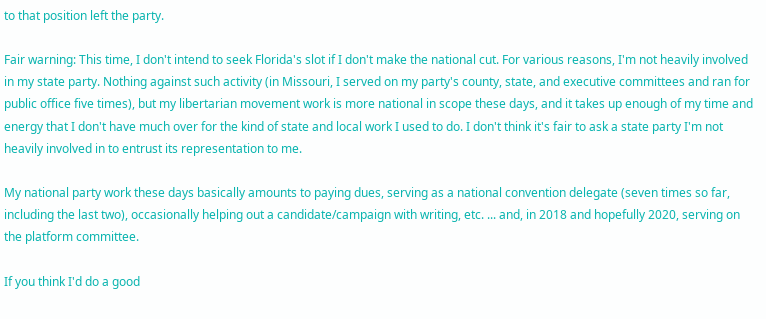to that position left the party.

Fair warning: This time, I don't intend to seek Florida's slot if I don't make the national cut. For various reasons, I'm not heavily involved in my state party. Nothing against such activity (in Missouri, I served on my party's county, state, and executive committees and ran for public office five times), but my libertarian movement work is more national in scope these days, and it takes up enough of my time and energy that I don't have much over for the kind of state and local work I used to do. I don't think it's fair to ask a state party I'm not heavily involved in to entrust its representation to me.

My national party work these days basically amounts to paying dues, serving as a national convention delegate (seven times so far, including the last two), occasionally helping out a candidate/campaign with writing, etc. ... and, in 2018 and hopefully 2020, serving on the platform committee.

If you think I'd do a good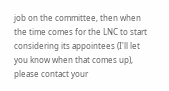job on the committee, then when the time comes for the LNC to start considering its appointees (I'll let you know when that comes up), please contact your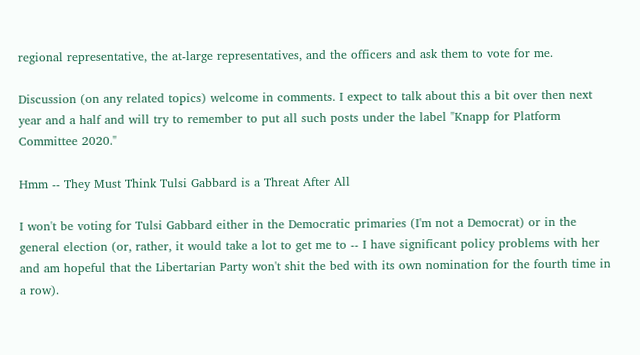regional representative, the at-large representatives, and the officers and ask them to vote for me.

Discussion (on any related topics) welcome in comments. I expect to talk about this a bit over then next year and a half and will try to remember to put all such posts under the label "Knapp for Platform Committee 2020."

Hmm -- They Must Think Tulsi Gabbard is a Threat After All

I won't be voting for Tulsi Gabbard either in the Democratic primaries (I'm not a Democrat) or in the general election (or, rather, it would take a lot to get me to -- I have significant policy problems with her and am hopeful that the Libertarian Party won't shit the bed with its own nomination for the fourth time in a row).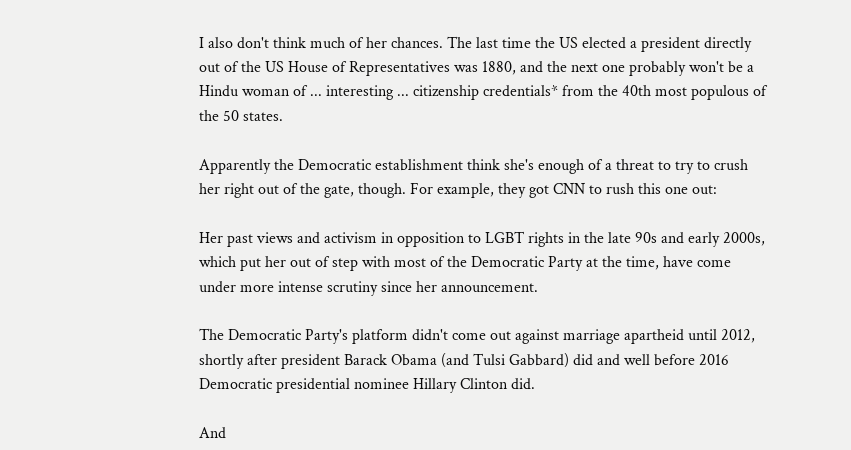I also don't think much of her chances. The last time the US elected a president directly out of the US House of Representatives was 1880, and the next one probably won't be a Hindu woman of ... interesting ... citizenship credentials* from the 40th most populous of the 50 states.

Apparently the Democratic establishment think she's enough of a threat to try to crush her right out of the gate, though. For example, they got CNN to rush this one out:

Her past views and activism in opposition to LGBT rights in the late 90s and early 2000s, which put her out of step with most of the Democratic Party at the time, have come under more intense scrutiny since her announcement.

The Democratic Party's platform didn't come out against marriage apartheid until 2012, shortly after president Barack Obama (and Tulsi Gabbard) did and well before 2016 Democratic presidential nominee Hillary Clinton did.

And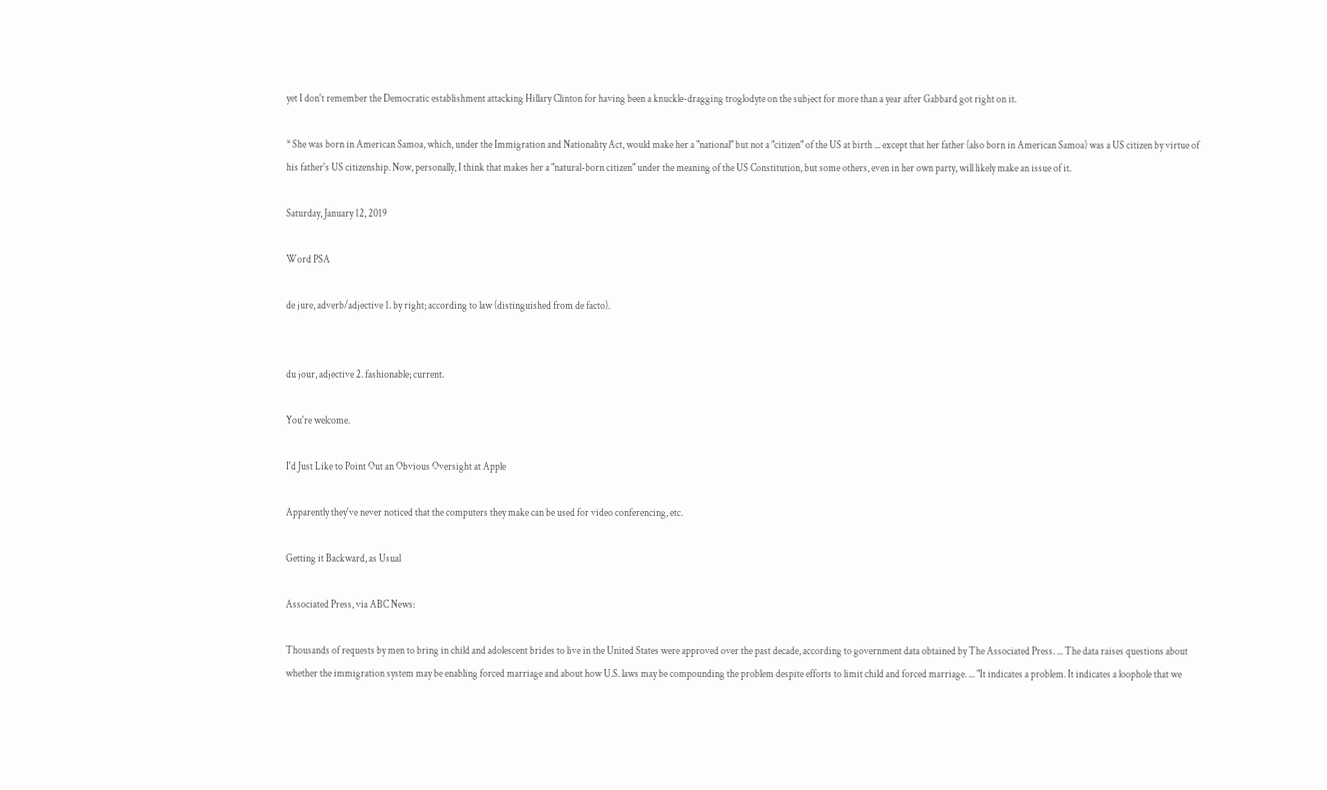yet I don't remember the Democratic establishment attacking Hillary Clinton for having been a knuckle-dragging troglodyte on the subject for more than a year after Gabbard got right on it.

* She was born in American Samoa, which, under the Immigration and Nationality Act, would make her a "national" but not a "citizen" of the US at birth ... except that her father (also born in American Samoa) was a US citizen by virtue of his father's US citizenship. Now, personally, I think that makes her a "natural-born citizen" under the meaning of the US Constitution, but some others, even in her own party, will likely make an issue of it.

Saturday, January 12, 2019

Word PSA

de jure, adverb/adjective 1. by right; according to law (distinguished from de facto).


du jour, adjective 2. fashionable; current.

You're welcome.

I'd Just Like to Point Out an Obvious Oversight at Apple

Apparently they've never noticed that the computers they make can be used for video conferencing, etc.

Getting it Backward, as Usual

Associated Press, via ABC News:

Thousands of requests by men to bring in child and adolescent brides to live in the United States were approved over the past decade, according to government data obtained by The Associated Press. ... The data raises questions about whether the immigration system may be enabling forced marriage and about how U.S. laws may be compounding the problem despite efforts to limit child and forced marriage. ... "It indicates a problem. It indicates a loophole that we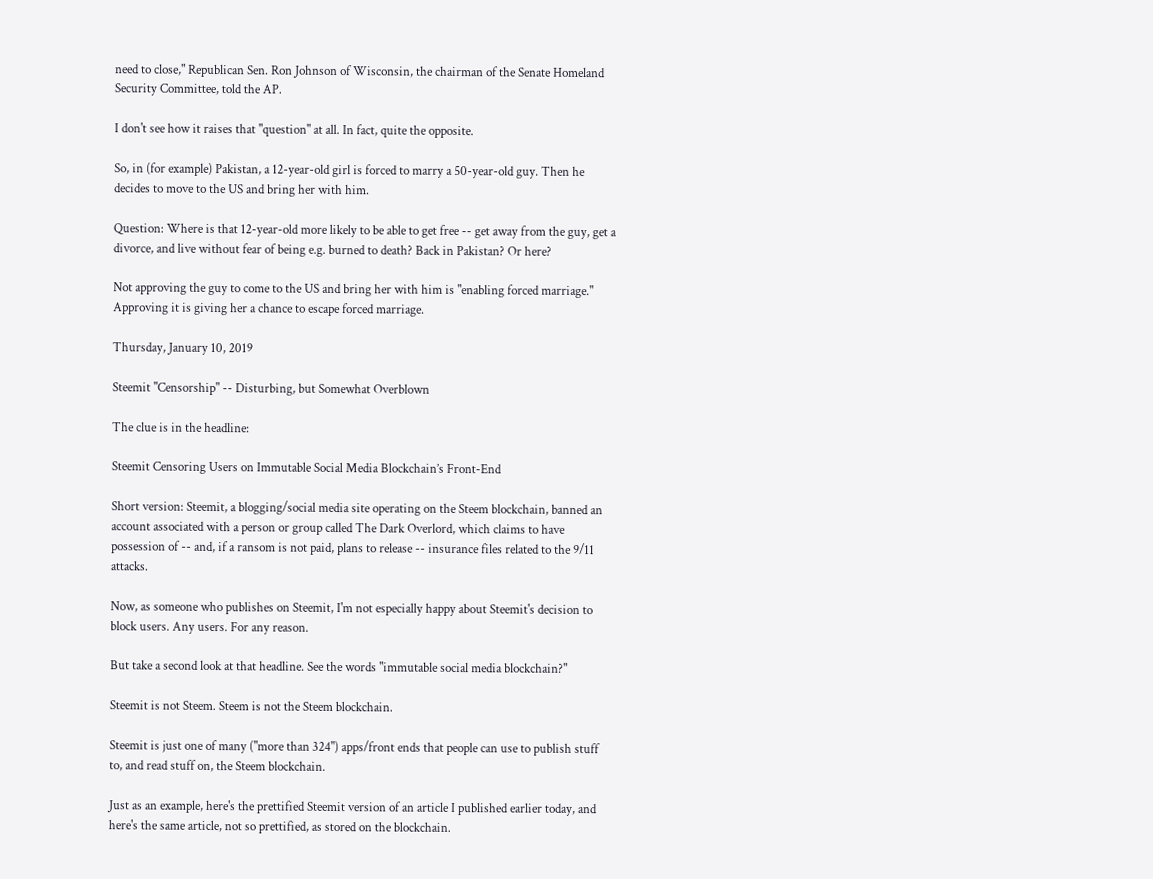need to close," Republican Sen. Ron Johnson of Wisconsin, the chairman of the Senate Homeland Security Committee, told the AP.

I don't see how it raises that "question" at all. In fact, quite the opposite.

So, in (for example) Pakistan, a 12-year-old girl is forced to marry a 50-year-old guy. Then he decides to move to the US and bring her with him.

Question: Where is that 12-year-old more likely to be able to get free -- get away from the guy, get a divorce, and live without fear of being e.g. burned to death? Back in Pakistan? Or here?

Not approving the guy to come to the US and bring her with him is "enabling forced marriage." Approving it is giving her a chance to escape forced marriage.

Thursday, January 10, 2019

Steemit "Censorship" -- Disturbing, but Somewhat Overblown

The clue is in the headline:

Steemit Censoring Users on Immutable Social Media Blockchain’s Front-End

Short version: Steemit, a blogging/social media site operating on the Steem blockchain, banned an account associated with a person or group called The Dark Overlord, which claims to have possession of -- and, if a ransom is not paid, plans to release -- insurance files related to the 9/11 attacks.

Now, as someone who publishes on Steemit, I'm not especially happy about Steemit's decision to block users. Any users. For any reason.

But take a second look at that headline. See the words "immutable social media blockchain?"

Steemit is not Steem. Steem is not the Steem blockchain.

Steemit is just one of many ("more than 324") apps/front ends that people can use to publish stuff to, and read stuff on, the Steem blockchain.

Just as an example, here's the prettified Steemit version of an article I published earlier today, and here's the same article, not so prettified, as stored on the blockchain.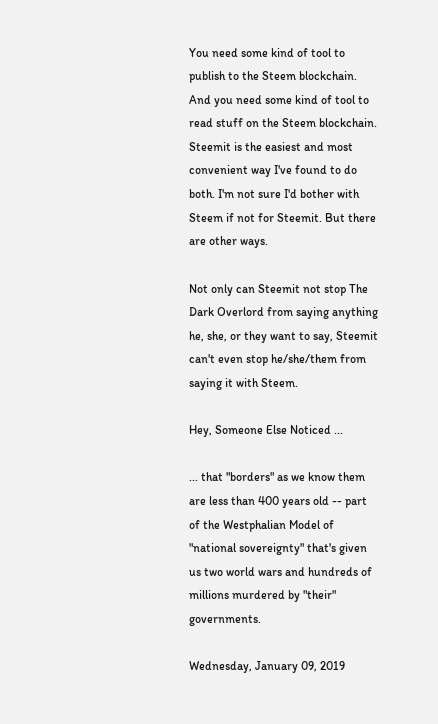You need some kind of tool to publish to the Steem blockchain. And you need some kind of tool to read stuff on the Steem blockchain. Steemit is the easiest and most convenient way I've found to do both. I'm not sure I'd bother with Steem if not for Steemit. But there are other ways.

Not only can Steemit not stop The Dark Overlord from saying anything he, she, or they want to say, Steemit can't even stop he/she/them from saying it with Steem.

Hey, Someone Else Noticed ...

... that "borders" as we know them are less than 400 years old -- part of the Westphalian Model of "national sovereignty" that's given us two world wars and hundreds of millions murdered by "their" governments.

Wednesday, January 09, 2019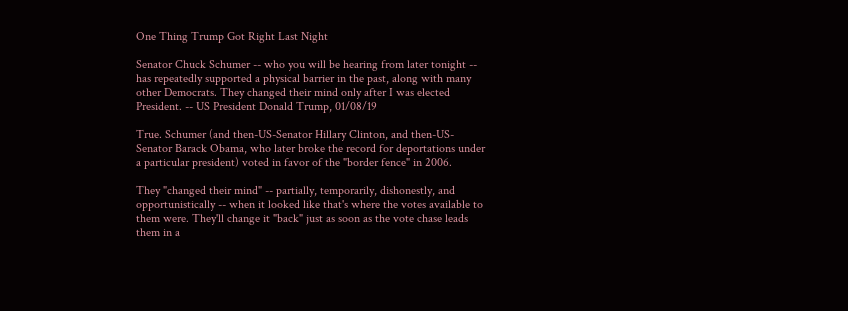One Thing Trump Got Right Last Night

Senator Chuck Schumer -- who you will be hearing from later tonight -- has repeatedly supported a physical barrier in the past, along with many other Democrats. They changed their mind only after I was elected President. -- US President Donald Trump, 01/08/19

True. Schumer (and then-US-Senator Hillary Clinton, and then-US-Senator Barack Obama, who later broke the record for deportations under a particular president) voted in favor of the "border fence" in 2006.

They "changed their mind" -- partially, temporarily, dishonestly, and opportunistically -- when it looked like that's where the votes available to them were. They'll change it "back" just as soon as the vote chase leads them in a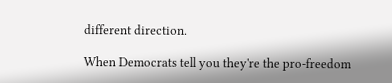different direction.

When Democrats tell you they're the pro-freedom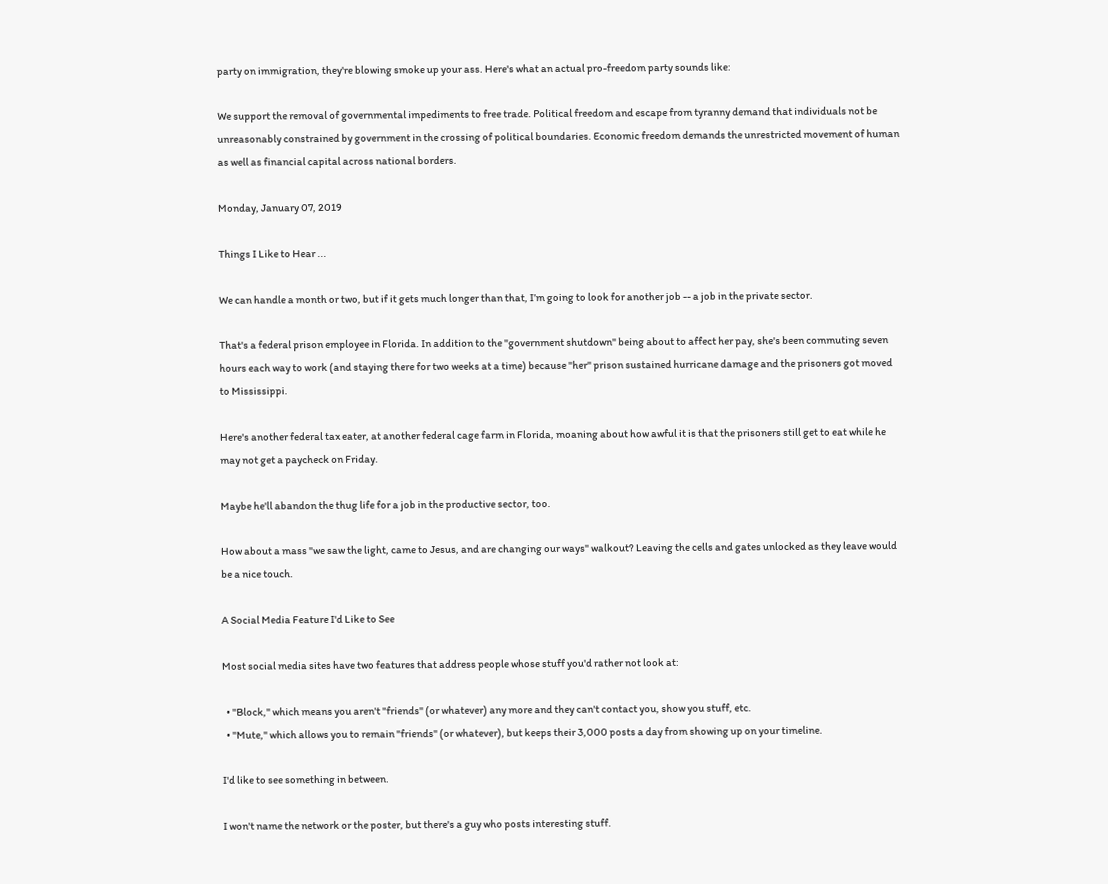party on immigration, they're blowing smoke up your ass. Here's what an actual pro-freedom party sounds like:

We support the removal of governmental impediments to free trade. Political freedom and escape from tyranny demand that individuals not be unreasonably constrained by government in the crossing of political boundaries. Economic freedom demands the unrestricted movement of human as well as financial capital across national borders.

Monday, January 07, 2019

Things I Like to Hear ...

We can handle a month or two, but if it gets much longer than that, I’m going to look for another job -- a job in the private sector.

That's a federal prison employee in Florida. In addition to the "government shutdown" being about to affect her pay, she's been commuting seven hours each way to work (and staying there for two weeks at a time) because "her" prison sustained hurricane damage and the prisoners got moved to Mississippi.

Here's another federal tax eater, at another federal cage farm in Florida, moaning about how awful it is that the prisoners still get to eat while he may not get a paycheck on Friday.

Maybe he'll abandon the thug life for a job in the productive sector, too.

How about a mass "we saw the light, came to Jesus, and are changing our ways" walkout? Leaving the cells and gates unlocked as they leave would be a nice touch.

A Social Media Feature I'd Like to See

Most social media sites have two features that address people whose stuff you'd rather not look at:

  • "Block," which means you aren't "friends" (or whatever) any more and they can't contact you, show you stuff, etc.
  • "Mute," which allows you to remain "friends" (or whatever), but keeps their 3,000 posts a day from showing up on your timeline.

I'd like to see something in between.

I won't name the network or the poster, but there's a guy who posts interesting stuff.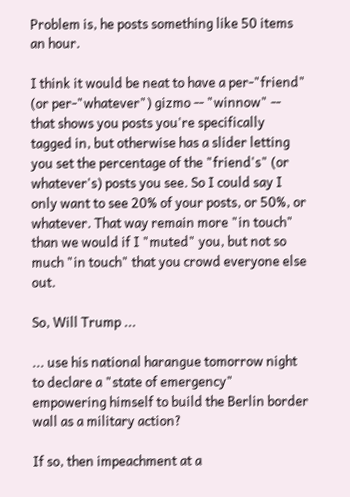Problem is, he posts something like 50 items an hour.

I think it would be neat to have a per-"friend" (or per-"whatever") gizmo -- "winnow" -- that shows you posts you're specifically tagged in, but otherwise has a slider letting you set the percentage of the "friend's" (or whatever's) posts you see. So I could say I only want to see 20% of your posts, or 50%, or whatever. That way remain more "in touch" than we would if I "muted" you, but not so much "in touch" that you crowd everyone else out.

So, Will Trump ...

... use his national harangue tomorrow night to declare a "state of emergency" empowering himself to build the Berlin border wall as a military action?

If so, then impeachment at a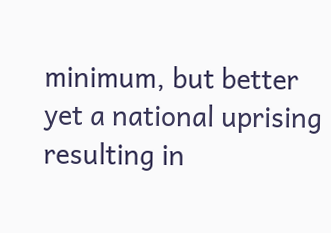minimum, but better yet a national uprising resulting in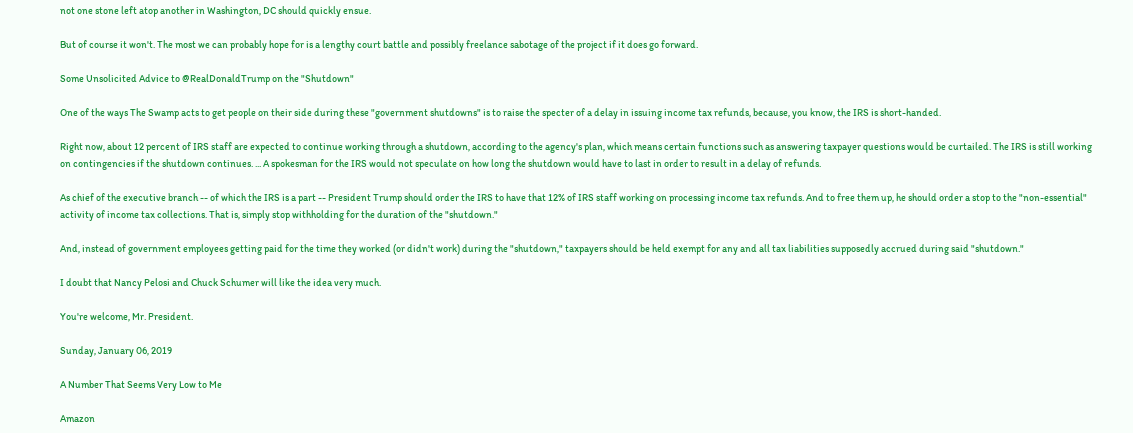not one stone left atop another in Washington, DC should quickly ensue.

But of course it won't. The most we can probably hope for is a lengthy court battle and possibly freelance sabotage of the project if it does go forward.

Some Unsolicited Advice to @RealDonaldTrump on the "Shutdown"

One of the ways The Swamp acts to get people on their side during these "government shutdowns" is to raise the specter of a delay in issuing income tax refunds, because, you know, the IRS is short-handed.

Right now, about 12 percent of IRS staff are expected to continue working through a shutdown, according to the agency's plan, which means certain functions such as answering taxpayer questions would be curtailed. The IRS is still working on contingencies if the shutdown continues. ... A spokesman for the IRS would not speculate on how long the shutdown would have to last in order to result in a delay of refunds.

As chief of the executive branch -- of which the IRS is a part -- President Trump should order the IRS to have that 12% of IRS staff working on processing income tax refunds. And to free them up, he should order a stop to the "non-essential" activity of income tax collections. That is, simply stop withholding for the duration of the "shutdown."

And, instead of government employees getting paid for the time they worked (or didn't work) during the "shutdown," taxpayers should be held exempt for any and all tax liabilities supposedly accrued during said "shutdown."

I doubt that Nancy Pelosi and Chuck Schumer will like the idea very much.

You're welcome, Mr. President.

Sunday, January 06, 2019

A Number That Seems Very Low to Me

Amazon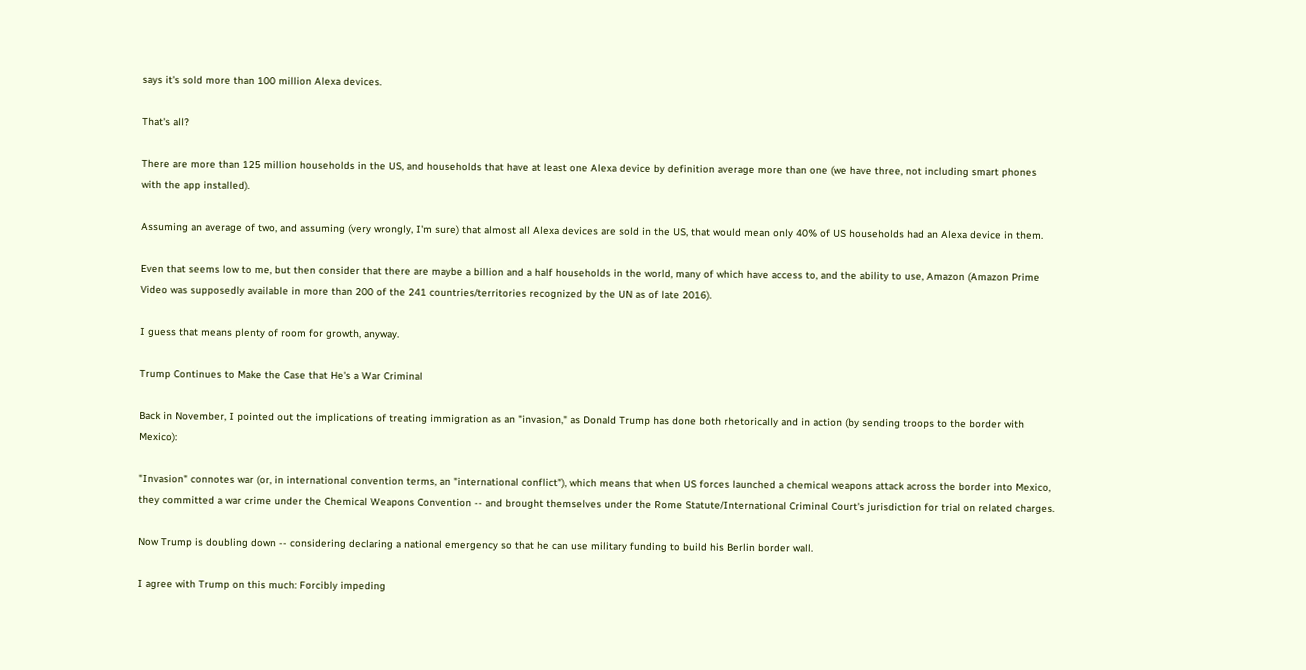says it's sold more than 100 million Alexa devices.

That's all?

There are more than 125 million households in the US, and households that have at least one Alexa device by definition average more than one (we have three, not including smart phones with the app installed).

Assuming an average of two, and assuming (very wrongly, I'm sure) that almost all Alexa devices are sold in the US, that would mean only 40% of US households had an Alexa device in them.

Even that seems low to me, but then consider that there are maybe a billion and a half households in the world, many of which have access to, and the ability to use, Amazon (Amazon Prime Video was supposedly available in more than 200 of the 241 countries/territories recognized by the UN as of late 2016).

I guess that means plenty of room for growth, anyway.

Trump Continues to Make the Case that He's a War Criminal

Back in November, I pointed out the implications of treating immigration as an "invasion," as Donald Trump has done both rhetorically and in action (by sending troops to the border with Mexico):

"Invasion" connotes war (or, in international convention terms, an "international conflict"), which means that when US forces launched a chemical weapons attack across the border into Mexico, they committed a war crime under the Chemical Weapons Convention -- and brought themselves under the Rome Statute/International Criminal Court's jurisdiction for trial on related charges.

Now Trump is doubling down -- considering declaring a national emergency so that he can use military funding to build his Berlin border wall.

I agree with Trump on this much: Forcibly impeding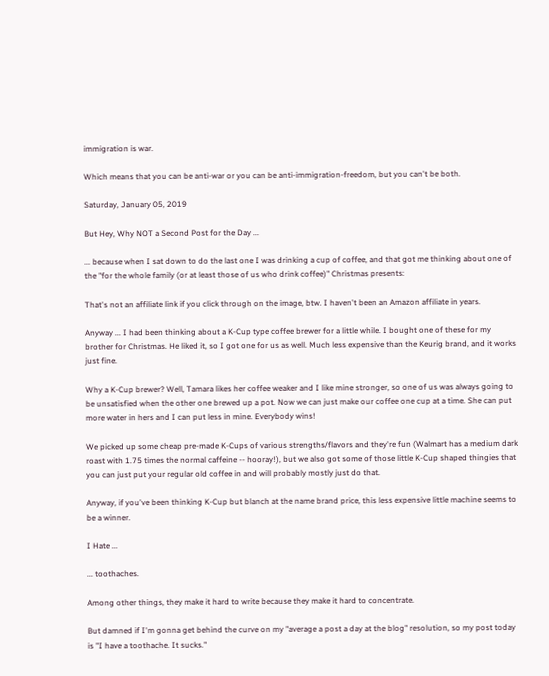immigration is war.

Which means that you can be anti-war or you can be anti-immigration-freedom, but you can't be both.

Saturday, January 05, 2019

But Hey, Why NOT a Second Post for the Day ...

... because when I sat down to do the last one I was drinking a cup of coffee, and that got me thinking about one of the "for the whole family (or at least those of us who drink coffee)" Christmas presents:

That's not an affiliate link if you click through on the image, btw. I haven't been an Amazon affiliate in years.

Anyway ... I had been thinking about a K-Cup type coffee brewer for a little while. I bought one of these for my brother for Christmas. He liked it, so I got one for us as well. Much less expensive than the Keurig brand, and it works just fine.

Why a K-Cup brewer? Well, Tamara likes her coffee weaker and I like mine stronger, so one of us was always going to be unsatisfied when the other one brewed up a pot. Now we can just make our coffee one cup at a time. She can put more water in hers and I can put less in mine. Everybody wins!

We picked up some cheap pre-made K-Cups of various strengths/flavors and they're fun (Walmart has a medium dark roast with 1.75 times the normal caffeine -- hooray!), but we also got some of those little K-Cup shaped thingies that you can just put your regular old coffee in and will probably mostly just do that.

Anyway, if you've been thinking K-Cup but blanch at the name brand price, this less expensive little machine seems to be a winner.

I Hate ...

... toothaches.

Among other things, they make it hard to write because they make it hard to concentrate.

But damned if I'm gonna get behind the curve on my "average a post a day at the blog" resolution, so my post today is "I have a toothache. It sucks."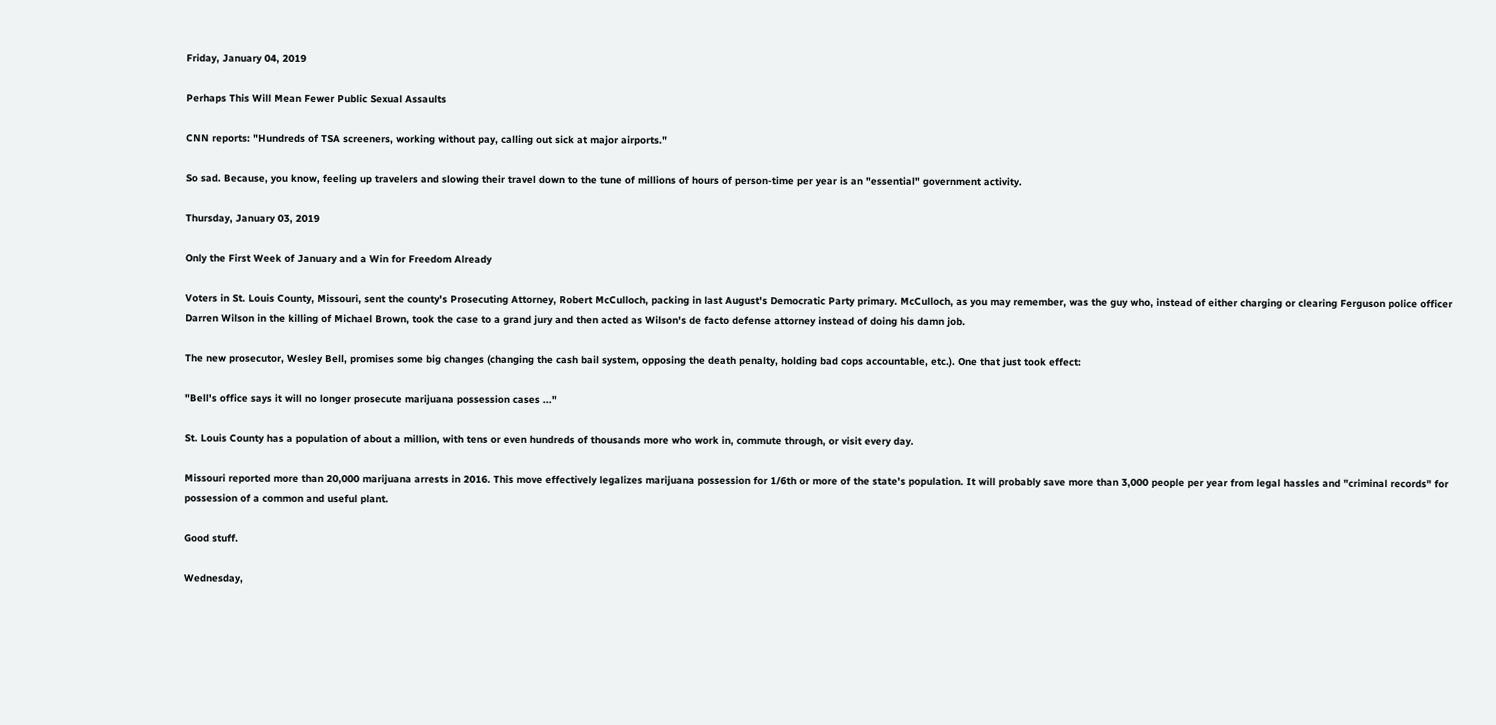Friday, January 04, 2019

Perhaps This Will Mean Fewer Public Sexual Assaults

CNN reports: "Hundreds of TSA screeners, working without pay, calling out sick at major airports."

So sad. Because, you know, feeling up travelers and slowing their travel down to the tune of millions of hours of person-time per year is an "essential" government activity.

Thursday, January 03, 2019

Only the First Week of January and a Win for Freedom Already

Voters in St. Louis County, Missouri, sent the county's Prosecuting Attorney, Robert McCulloch, packing in last August's Democratic Party primary. McCulloch, as you may remember, was the guy who, instead of either charging or clearing Ferguson police officer Darren Wilson in the killing of Michael Brown, took the case to a grand jury and then acted as Wilson's de facto defense attorney instead of doing his damn job.

The new prosecutor, Wesley Bell, promises some big changes (changing the cash bail system, opposing the death penalty, holding bad cops accountable, etc.). One that just took effect:

"Bell's office says it will no longer prosecute marijuana possession cases ..."

St. Louis County has a population of about a million, with tens or even hundreds of thousands more who work in, commute through, or visit every day.

Missouri reported more than 20,000 marijuana arrests in 2016. This move effectively legalizes marijuana possession for 1/6th or more of the state's population. It will probably save more than 3,000 people per year from legal hassles and "criminal records" for possession of a common and useful plant.

Good stuff.

Wednesday,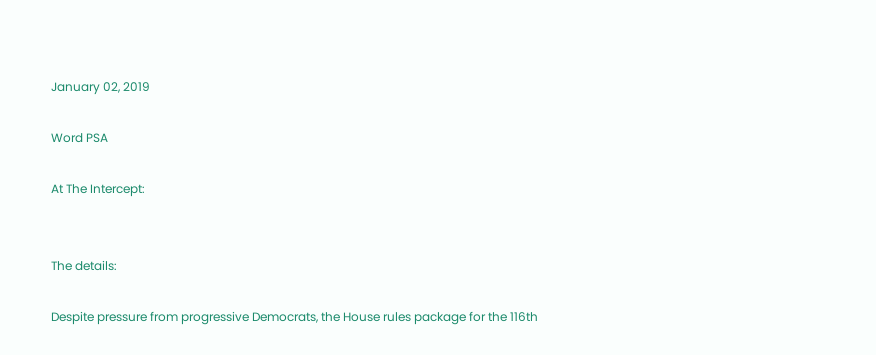January 02, 2019

Word PSA

At The Intercept:


The details:

Despite pressure from progressive Democrats, the House rules package for the 116th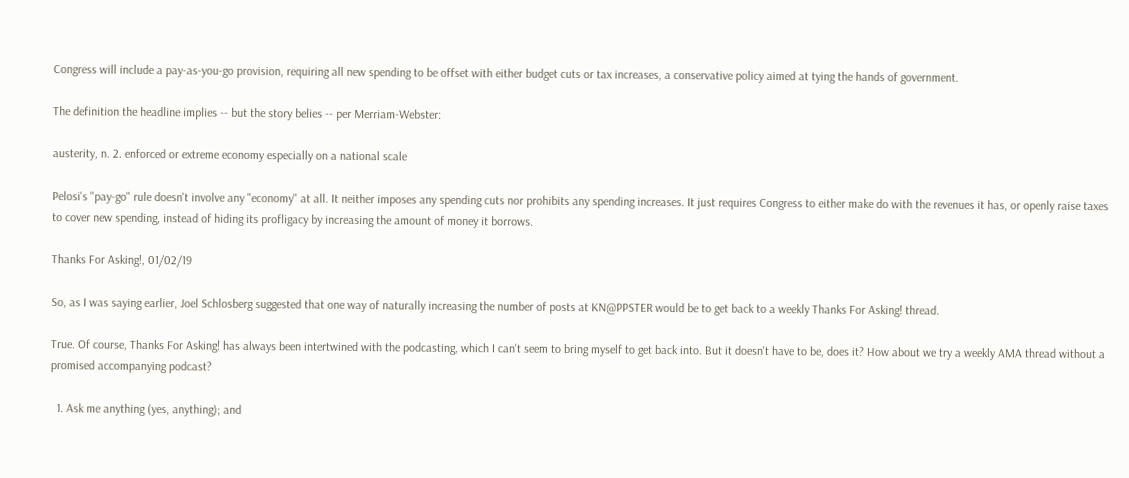Congress will include a pay-as-you-go provision, requiring all new spending to be offset with either budget cuts or tax increases, a conservative policy aimed at tying the hands of government.

The definition the headline implies -- but the story belies -- per Merriam-Webster:

austerity, n. 2. enforced or extreme economy especially on a national scale

Pelosi's "pay-go" rule doesn't involve any "economy" at all. It neither imposes any spending cuts nor prohibits any spending increases. It just requires Congress to either make do with the revenues it has, or openly raise taxes to cover new spending, instead of hiding its profligacy by increasing the amount of money it borrows.

Thanks For Asking!, 01/02/19

So, as I was saying earlier, Joel Schlosberg suggested that one way of naturally increasing the number of posts at KN@PPSTER would be to get back to a weekly Thanks For Asking! thread.

True. Of course, Thanks For Asking! has always been intertwined with the podcasting, which I can't seem to bring myself to get back into. But it doesn't have to be, does it? How about we try a weekly AMA thread without a promised accompanying podcast?

  1. Ask me anything (yes, anything); and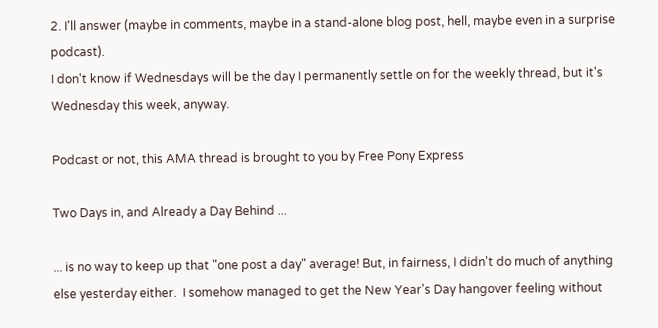2. I'll answer (maybe in comments, maybe in a stand-alone blog post, hell, maybe even in a surprise podcast).
I don't know if Wednesdays will be the day I permanently settle on for the weekly thread, but it's Wednesday this week, anyway.

Podcast or not, this AMA thread is brought to you by Free Pony Express

Two Days in, and Already a Day Behind ...

... is no way to keep up that "one post a day" average! But, in fairness, I didn't do much of anything else yesterday either.  I somehow managed to get the New Year's Day hangover feeling without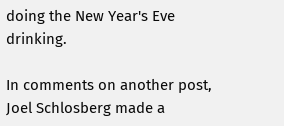doing the New Year's Eve drinking.

In comments on another post, Joel Schlosberg made a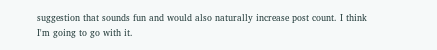suggestion that sounds fun and would also naturally increase post count. I think I'm going to go with it.